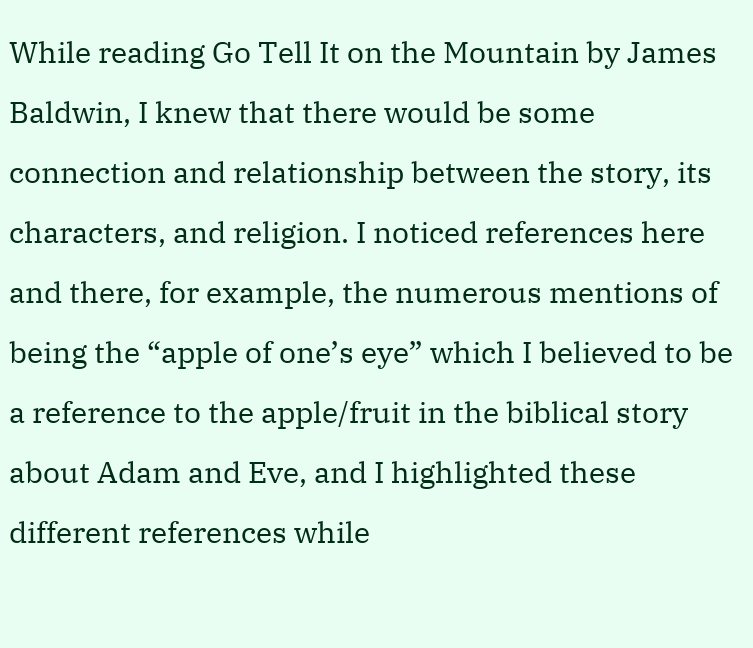While reading Go Tell It on the Mountain by James Baldwin, I knew that there would be some connection and relationship between the story, its characters, and religion. I noticed references here and there, for example, the numerous mentions of being the “apple of one’s eye” which I believed to be a reference to the apple/fruit in the biblical story about Adam and Eve, and I highlighted these different references while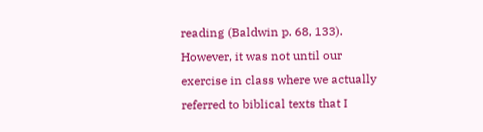reading (Baldwin p. 68, 133). However, it was not until our exercise in class where we actually referred to biblical texts that I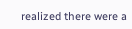realized there were a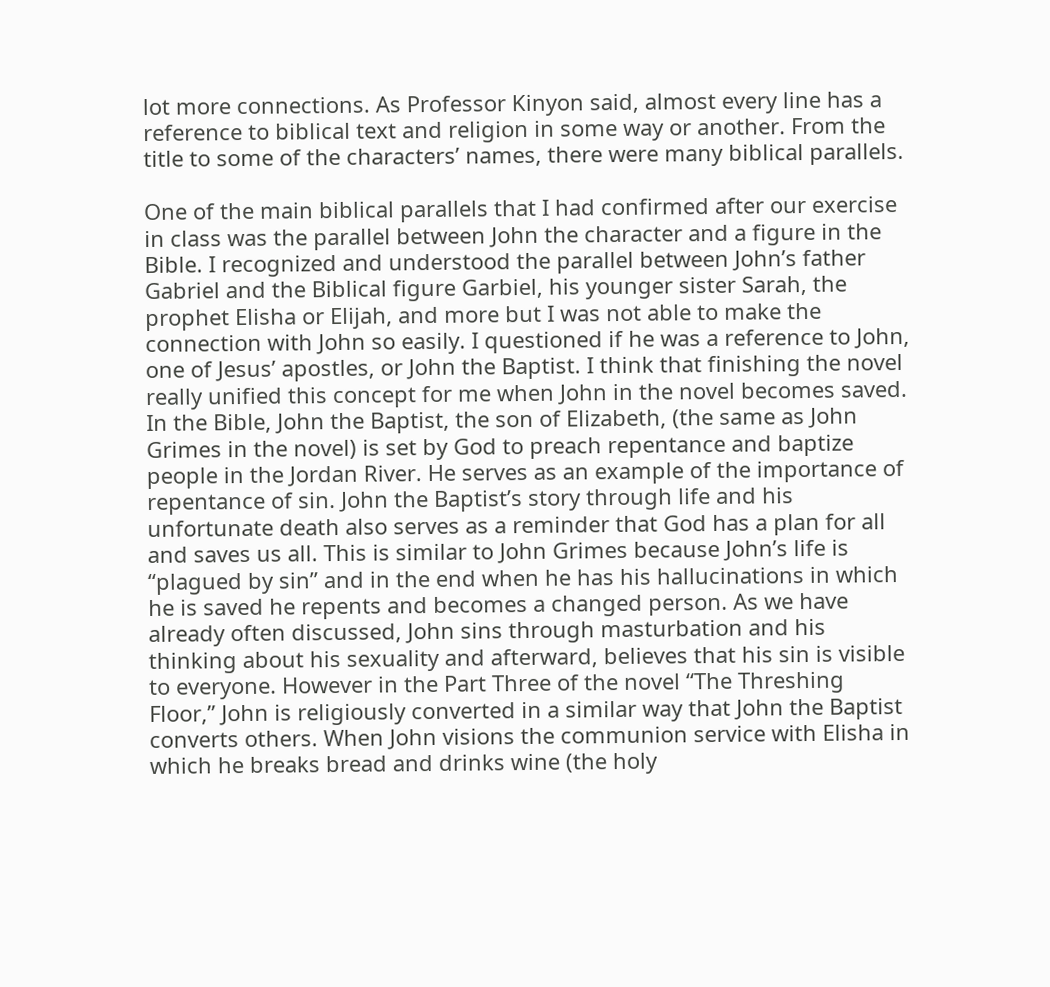lot more connections. As Professor Kinyon said, almost every line has a reference to biblical text and religion in some way or another. From the title to some of the characters’ names, there were many biblical parallels.

One of the main biblical parallels that I had confirmed after our exercise in class was the parallel between John the character and a figure in the Bible. I recognized and understood the parallel between John’s father Gabriel and the Biblical figure Garbiel, his younger sister Sarah, the prophet Elisha or Elijah, and more but I was not able to make the connection with John so easily. I questioned if he was a reference to John, one of Jesus’ apostles, or John the Baptist. I think that finishing the novel really unified this concept for me when John in the novel becomes saved. In the Bible, John the Baptist, the son of Elizabeth, (the same as John Grimes in the novel) is set by God to preach repentance and baptize people in the Jordan River. He serves as an example of the importance of repentance of sin. John the Baptist’s story through life and his unfortunate death also serves as a reminder that God has a plan for all and saves us all. This is similar to John Grimes because John’s life is “plagued by sin” and in the end when he has his hallucinations in which he is saved he repents and becomes a changed person. As we have already often discussed, John sins through masturbation and his thinking about his sexuality and afterward, believes that his sin is visible to everyone. However in the Part Three of the novel “The Threshing Floor,” John is religiously converted in a similar way that John the Baptist converts others. When John visions the communion service with Elisha in which he breaks bread and drinks wine (the holy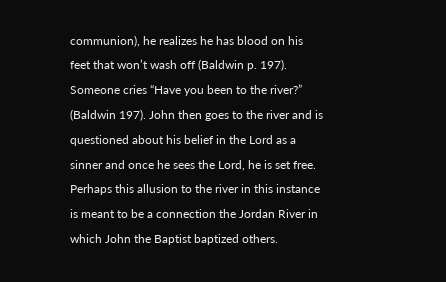communion), he realizes he has blood on his feet that won’t wash off (Baldwin p. 197). Someone cries “Have you been to the river?” (Baldwin 197). John then goes to the river and is questioned about his belief in the Lord as a sinner and once he sees the Lord, he is set free. Perhaps this allusion to the river in this instance is meant to be a connection the Jordan River in which John the Baptist baptized others.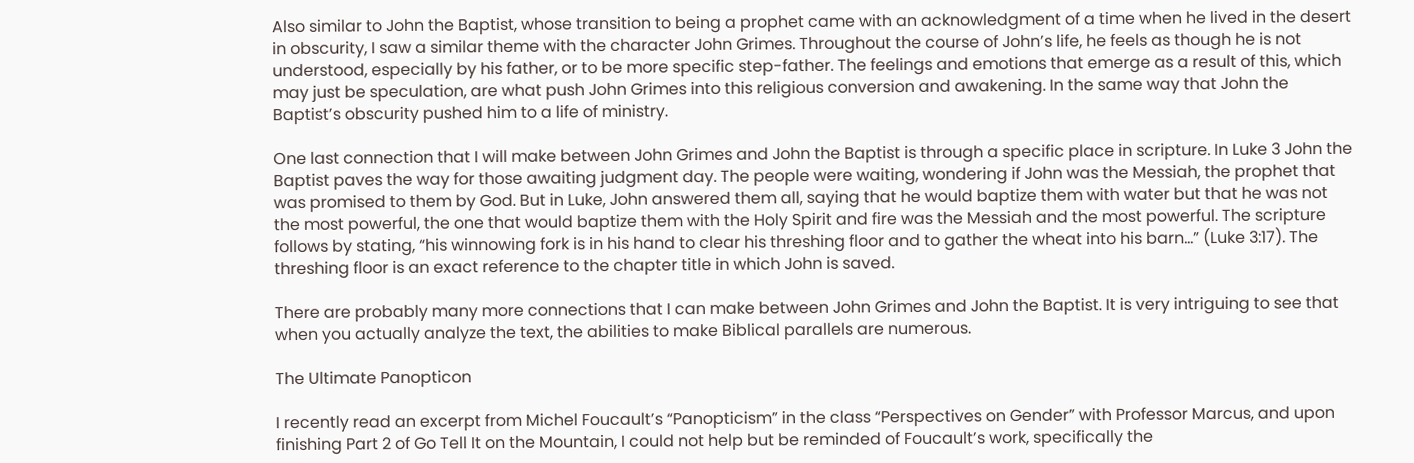Also similar to John the Baptist, whose transition to being a prophet came with an acknowledgment of a time when he lived in the desert in obscurity, I saw a similar theme with the character John Grimes. Throughout the course of John’s life, he feels as though he is not understood, especially by his father, or to be more specific step-father. The feelings and emotions that emerge as a result of this, which may just be speculation, are what push John Grimes into this religious conversion and awakening. In the same way that John the Baptist’s obscurity pushed him to a life of ministry.

One last connection that I will make between John Grimes and John the Baptist is through a specific place in scripture. In Luke 3 John the Baptist paves the way for those awaiting judgment day. The people were waiting, wondering if John was the Messiah, the prophet that was promised to them by God. But in Luke, John answered them all, saying that he would baptize them with water but that he was not the most powerful, the one that would baptize them with the Holy Spirit and fire was the Messiah and the most powerful. The scripture follows by stating, “his winnowing fork is in his hand to clear his threshing floor and to gather the wheat into his barn…” (Luke 3:17). The threshing floor is an exact reference to the chapter title in which John is saved.

There are probably many more connections that I can make between John Grimes and John the Baptist. It is very intriguing to see that when you actually analyze the text, the abilities to make Biblical parallels are numerous.

The Ultimate Panopticon

I recently read an excerpt from Michel Foucault’s “Panopticism” in the class “Perspectives on Gender” with Professor Marcus, and upon finishing Part 2 of Go Tell It on the Mountain, I could not help but be reminded of Foucault’s work, specifically the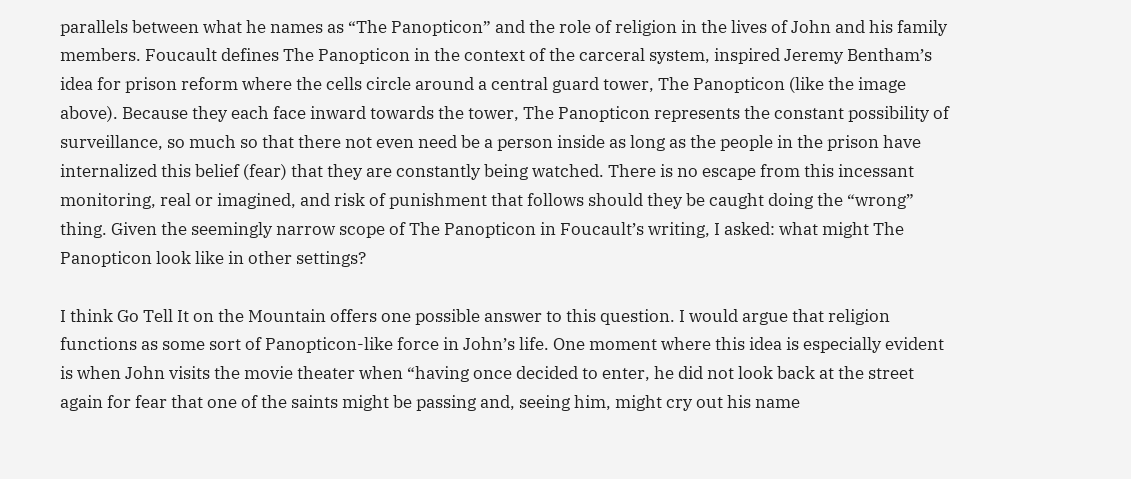parallels between what he names as “The Panopticon” and the role of religion in the lives of John and his family members. Foucault defines The Panopticon in the context of the carceral system, inspired Jeremy Bentham’s idea for prison reform where the cells circle around a central guard tower, The Panopticon (like the image above). Because they each face inward towards the tower, The Panopticon represents the constant possibility of surveillance, so much so that there not even need be a person inside as long as the people in the prison have internalized this belief (fear) that they are constantly being watched. There is no escape from this incessant monitoring, real or imagined, and risk of punishment that follows should they be caught doing the “wrong” thing. Given the seemingly narrow scope of The Panopticon in Foucault’s writing, I asked: what might The Panopticon look like in other settings?

I think Go Tell It on the Mountain offers one possible answer to this question. I would argue that religion functions as some sort of Panopticon-like force in John’s life. One moment where this idea is especially evident is when John visits the movie theater when “having once decided to enter, he did not look back at the street again for fear that one of the saints might be passing and, seeing him, might cry out his name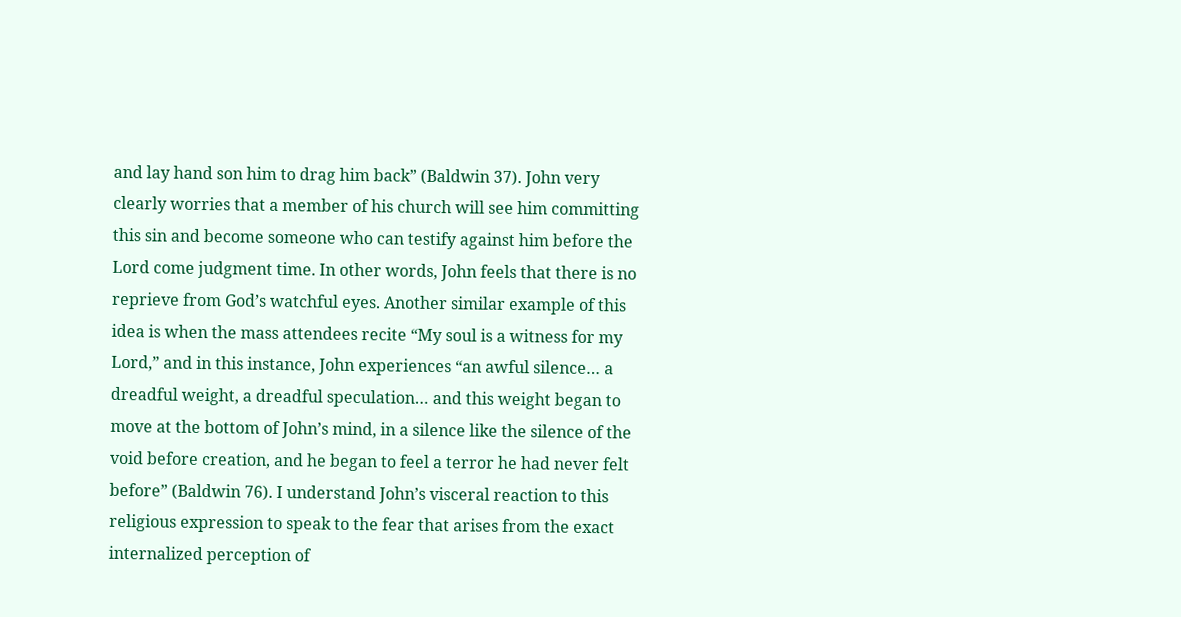and lay hand son him to drag him back” (Baldwin 37). John very clearly worries that a member of his church will see him committing this sin and become someone who can testify against him before the Lord come judgment time. In other words, John feels that there is no reprieve from God’s watchful eyes. Another similar example of this idea is when the mass attendees recite “My soul is a witness for my Lord,” and in this instance, John experiences “an awful silence… a dreadful weight, a dreadful speculation… and this weight began to move at the bottom of John’s mind, in a silence like the silence of the void before creation, and he began to feel a terror he had never felt before” (Baldwin 76). I understand John’s visceral reaction to this religious expression to speak to the fear that arises from the exact internalized perception of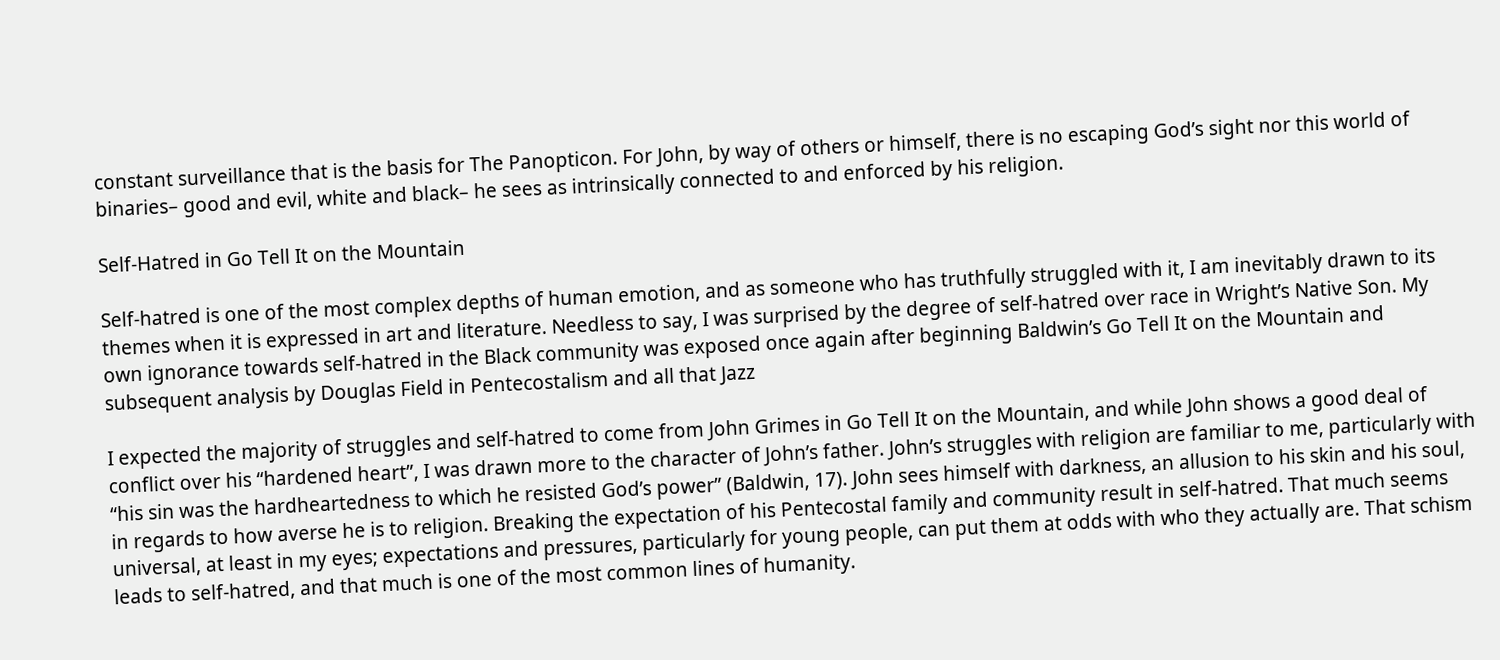constant surveillance that is the basis for The Panopticon. For John, by way of others or himself, there is no escaping God’s sight nor this world of binaries– good and evil, white and black– he sees as intrinsically connected to and enforced by his religion.

Self-Hatred in Go Tell It on the Mountain

Self-hatred is one of the most complex depths of human emotion, and as someone who has truthfully struggled with it, I am inevitably drawn to its themes when it is expressed in art and literature. Needless to say, I was surprised by the degree of self-hatred over race in Wright’s Native Son. My own ignorance towards self-hatred in the Black community was exposed once again after beginning Baldwin’s Go Tell It on the Mountain and subsequent analysis by Douglas Field in Pentecostalism and all that Jazz

I expected the majority of struggles and self-hatred to come from John Grimes in Go Tell It on the Mountain, and while John shows a good deal of conflict over his “hardened heart”, I was drawn more to the character of John’s father. John’s struggles with religion are familiar to me, particularly with “his sin was the hardheartedness to which he resisted God’s power” (Baldwin, 17). John sees himself with darkness, an allusion to his skin and his soul, in regards to how averse he is to religion. Breaking the expectation of his Pentecostal family and community result in self-hatred. That much seems universal, at least in my eyes; expectations and pressures, particularly for young people, can put them at odds with who they actually are. That schism leads to self-hatred, and that much is one of the most common lines of humanity.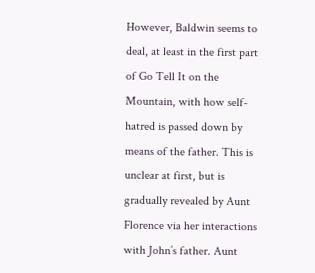However, Baldwin seems to deal, at least in the first part of Go Tell It on the Mountain, with how self-hatred is passed down by means of the father. This is unclear at first, but is gradually revealed by Aunt Florence via her interactions with John’s father. Aunt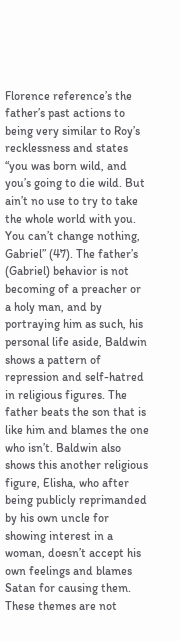Florence reference’s the father’s past actions to being very similar to Roy’s recklessness and states “you was born wild, and you’s going to die wild. But ain’t no use to try to take the whole world with you. You can’t change nothing, Gabriel” (47). The father’s (Gabriel) behavior is not becoming of a preacher or a holy man, and by portraying him as such, his personal life aside, Baldwin shows a pattern of repression and self-hatred in religious figures. The father beats the son that is like him and blames the one who isn’t. Baldwin also shows this another religious figure, Elisha, who after being publicly reprimanded by his own uncle for showing interest in a woman, doesn’t accept his own feelings and blames Satan for causing them. These themes are not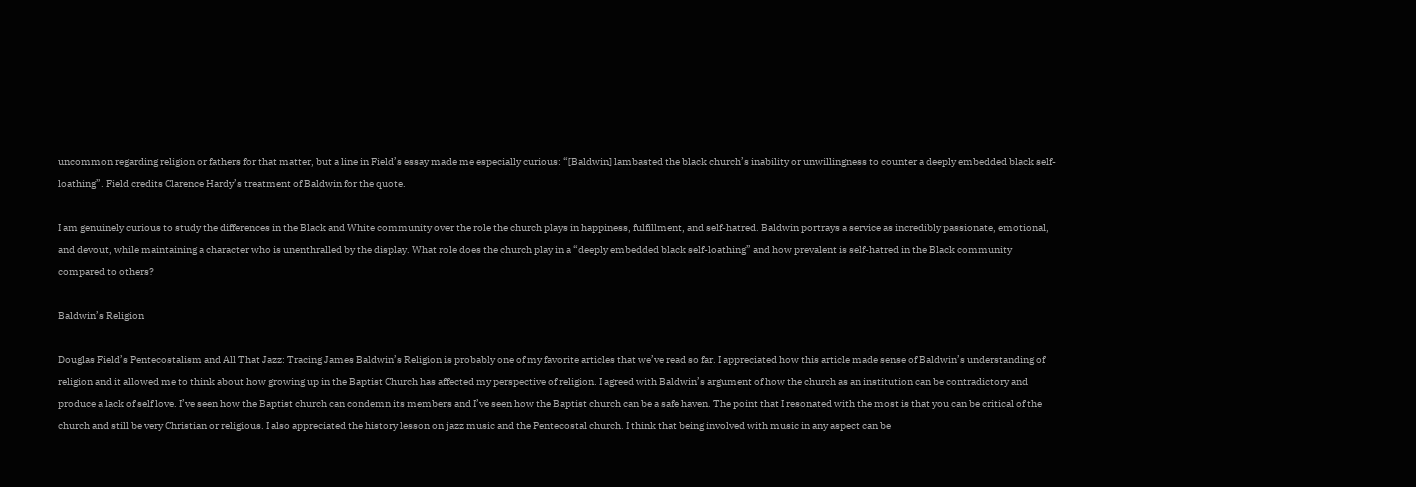uncommon regarding religion or fathers for that matter, but a line in Field’s essay made me especially curious: “[Baldwin] lambasted the black church’s inability or unwillingness to counter a deeply embedded black self-loathing”. Field credits Clarence Hardy’s treatment of Baldwin for the quote.

I am genuinely curious to study the differences in the Black and White community over the role the church plays in happiness, fulfillment, and self-hatred. Baldwin portrays a service as incredibly passionate, emotional, and devout, while maintaining a character who is unenthralled by the display. What role does the church play in a “deeply embedded black self-loathing” and how prevalent is self-hatred in the Black community compared to others?

Baldwin’s Religion

Douglas Field’s Pentecostalism and All That Jazz: Tracing James Baldwin’s Religion is probably one of my favorite articles that we’ve read so far. I appreciated how this article made sense of Baldwin’s understanding of religion and it allowed me to think about how growing up in the Baptist Church has affected my perspective of religion. I agreed with Baldwin’s argument of how the church as an institution can be contradictory and produce a lack of self love. I’ve seen how the Baptist church can condemn its members and I’ve seen how the Baptist church can be a safe haven. The point that I resonated with the most is that you can be critical of the church and still be very Christian or religious. I also appreciated the history lesson on jazz music and the Pentecostal church. I think that being involved with music in any aspect can be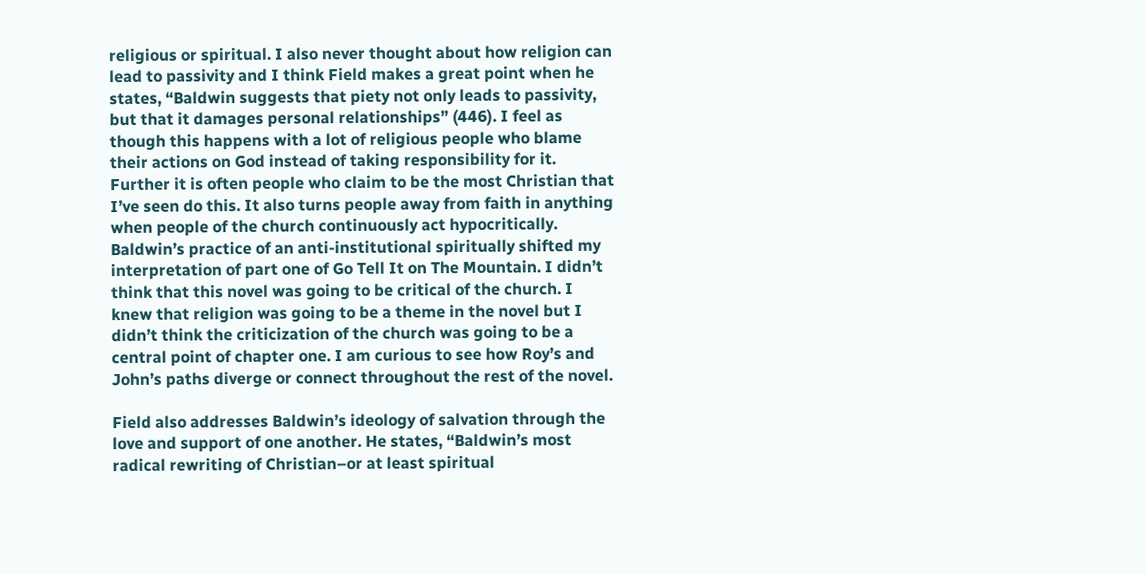religious or spiritual. I also never thought about how religion can lead to passivity and I think Field makes a great point when he states, “Baldwin suggests that piety not only leads to passivity, but that it damages personal relationships” (446). I feel as though this happens with a lot of religious people who blame their actions on God instead of taking responsibility for it. Further it is often people who claim to be the most Christian that I’ve seen do this. It also turns people away from faith in anything when people of the church continuously act hypocritically. Baldwin’s practice of an anti-institutional spiritually shifted my interpretation of part one of Go Tell It on The Mountain. I didn’t think that this novel was going to be critical of the church. I knew that religion was going to be a theme in the novel but I didn’t think the criticization of the church was going to be a central point of chapter one. I am curious to see how Roy’s and John’s paths diverge or connect throughout the rest of the novel.

Field also addresses Baldwin’s ideology of salvation through the love and support of one another. He states, “Baldwin’s most radical rewriting of Christian–or at least spiritual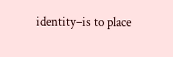identity–is to place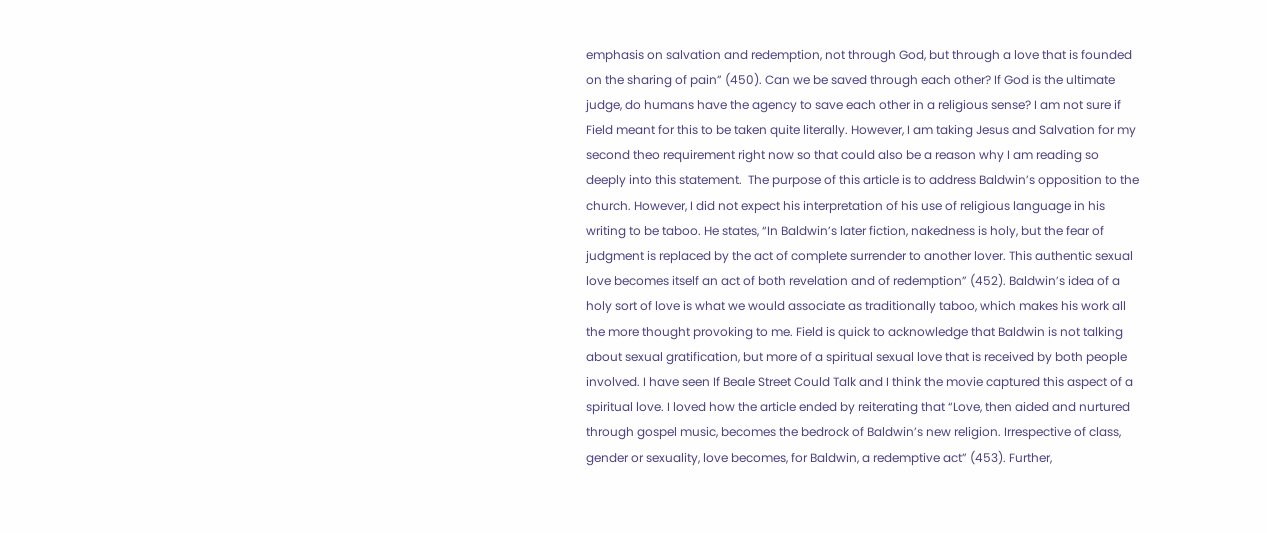emphasis on salvation and redemption, not through God, but through a love that is founded on the sharing of pain” (450). Can we be saved through each other? If God is the ultimate judge, do humans have the agency to save each other in a religious sense? I am not sure if Field meant for this to be taken quite literally. However, I am taking Jesus and Salvation for my second theo requirement right now so that could also be a reason why I am reading so deeply into this statement.  The purpose of this article is to address Baldwin’s opposition to the church. However, I did not expect his interpretation of his use of religious language in his writing to be taboo. He states, “In Baldwin’s later fiction, nakedness is holy, but the fear of judgment is replaced by the act of complete surrender to another lover. This authentic sexual love becomes itself an act of both revelation and of redemption” (452). Baldwin’s idea of a holy sort of love is what we would associate as traditionally taboo, which makes his work all the more thought provoking to me. Field is quick to acknowledge that Baldwin is not talking about sexual gratification, but more of a spiritual sexual love that is received by both people involved. I have seen If Beale Street Could Talk and I think the movie captured this aspect of a spiritual love. I loved how the article ended by reiterating that “Love, then aided and nurtured through gospel music, becomes the bedrock of Baldwin’s new religion. Irrespective of class, gender or sexuality, love becomes, for Baldwin, a redemptive act” (453). Further,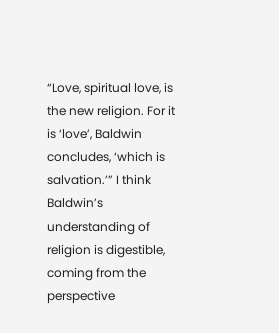“Love, spiritual love, is the new religion. For it is ‘love’, Baldwin concludes, ‘which is salvation.’” I think Baldwin’s understanding of religion is digestible, coming from the perspective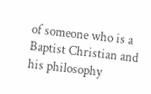of someone who is a Baptist Christian and his philosophy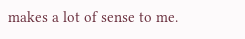makes a lot of sense to me.